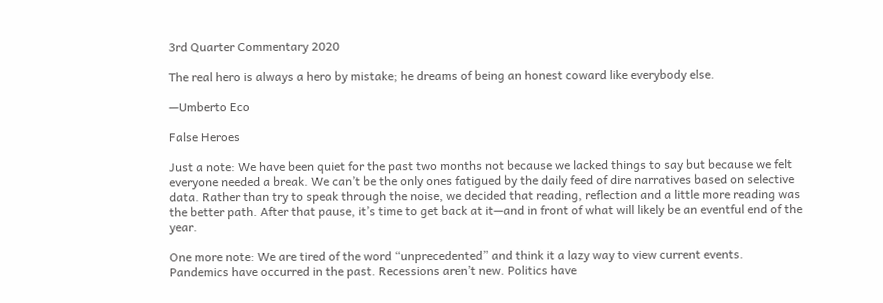3rd Quarter Commentary 2020

The real hero is always a hero by mistake; he dreams of being an honest coward like everybody else.

—Umberto Eco

False Heroes

Just a note: We have been quiet for the past two months not because we lacked things to say but because we felt everyone needed a break. We can’t be the only ones fatigued by the daily feed of dire narratives based on selective data. Rather than try to speak through the noise, we decided that reading, reflection and a little more reading was the better path. After that pause, it’s time to get back at it—and in front of what will likely be an eventful end of the year.

One more note: We are tired of the word “unprecedented” and think it a lazy way to view current events. Pandemics have occurred in the past. Recessions aren’t new. Politics have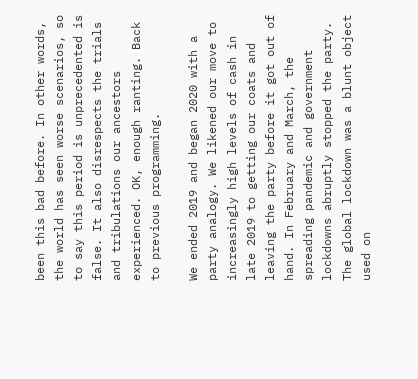been this bad before. In other words, the world has seen worse scenarios, so to say this period is unprecedented is false. It also disrespects the trials and tribulations our ancestors experienced. OK, enough ranting. Back to previous programming.

We ended 2019 and began 2020 with a party analogy. We likened our move to increasingly high levels of cash in late 2019 to getting our coats and leaving the party before it got out of hand. In February and March, the spreading pandemic and government lockdowns abruptly stopped the party. The global lockdown was a blunt object used on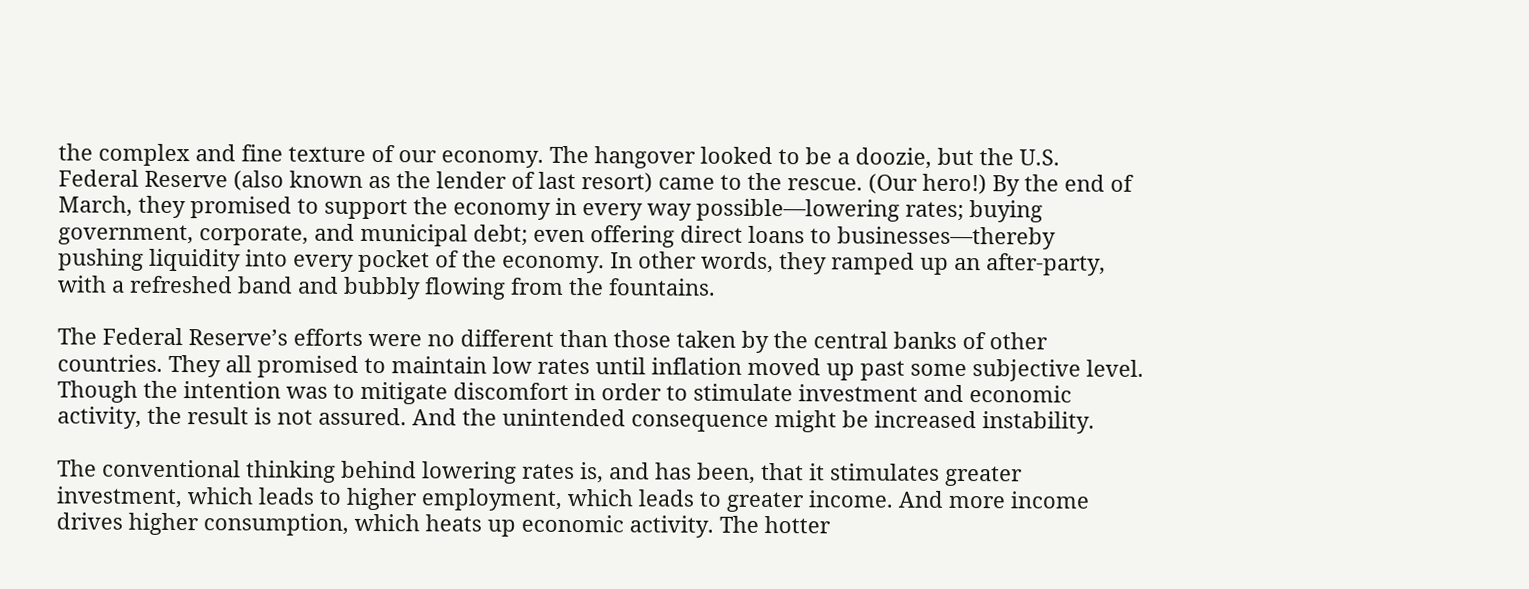the complex and fine texture of our economy. The hangover looked to be a doozie, but the U.S. Federal Reserve (also known as the lender of last resort) came to the rescue. (Our hero!) By the end of March, they promised to support the economy in every way possible—lowering rates; buying government, corporate, and municipal debt; even offering direct loans to businesses—thereby pushing liquidity into every pocket of the economy. In other words, they ramped up an after-party, with a refreshed band and bubbly flowing from the fountains.

The Federal Reserve’s efforts were no different than those taken by the central banks of other countries. They all promised to maintain low rates until inflation moved up past some subjective level. Though the intention was to mitigate discomfort in order to stimulate investment and economic activity, the result is not assured. And the unintended consequence might be increased instability.

The conventional thinking behind lowering rates is, and has been, that it stimulates greater investment, which leads to higher employment, which leads to greater income. And more income drives higher consumption, which heats up economic activity. The hotter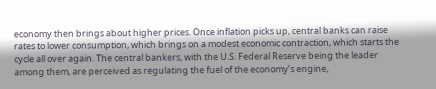economy then brings about higher prices. Once inflation picks up, central banks can raise rates to lower consumption, which brings on a modest economic contraction, which starts the cycle all over again. The central bankers, with the U.S. Federal Reserve being the leader among them, are perceived as regulating the fuel of the economy’s engine,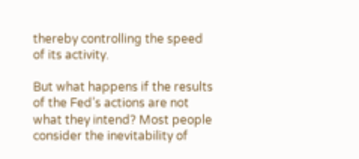thereby controlling the speed of its activity.

But what happens if the results of the Fed’s actions are not what they intend? Most people consider the inevitability of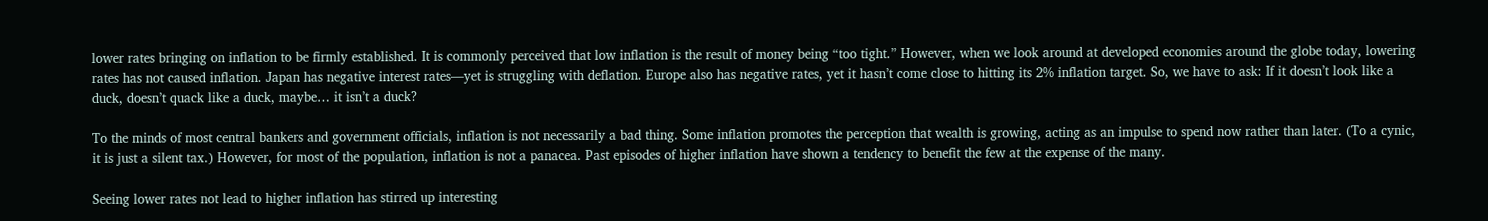lower rates bringing on inflation to be firmly established. It is commonly perceived that low inflation is the result of money being “too tight.” However, when we look around at developed economies around the globe today, lowering rates has not caused inflation. Japan has negative interest rates—yet is struggling with deflation. Europe also has negative rates, yet it hasn’t come close to hitting its 2% inflation target. So, we have to ask: If it doesn’t look like a duck, doesn’t quack like a duck, maybe… it isn’t a duck?

To the minds of most central bankers and government officials, inflation is not necessarily a bad thing. Some inflation promotes the perception that wealth is growing, acting as an impulse to spend now rather than later. (To a cynic, it is just a silent tax.) However, for most of the population, inflation is not a panacea. Past episodes of higher inflation have shown a tendency to benefit the few at the expense of the many.

Seeing lower rates not lead to higher inflation has stirred up interesting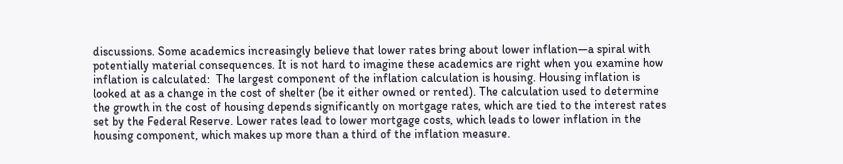discussions. Some academics increasingly believe that lower rates bring about lower inflation—a spiral with potentially material consequences. It is not hard to imagine these academics are right when you examine how inflation is calculated:  The largest component of the inflation calculation is housing. Housing inflation is looked at as a change in the cost of shelter (be it either owned or rented). The calculation used to determine the growth in the cost of housing depends significantly on mortgage rates, which are tied to the interest rates set by the Federal Reserve. Lower rates lead to lower mortgage costs, which leads to lower inflation in the housing component, which makes up more than a third of the inflation measure.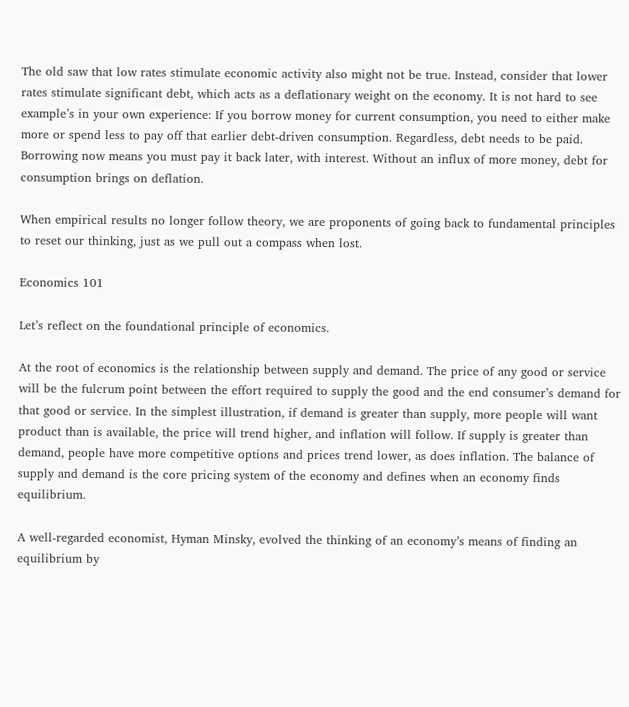The old saw that low rates stimulate economic activity also might not be true. Instead, consider that lower rates stimulate significant debt, which acts as a deflationary weight on the economy. It is not hard to see example’s in your own experience: If you borrow money for current consumption, you need to either make more or spend less to pay off that earlier debt-driven consumption. Regardless, debt needs to be paid. Borrowing now means you must pay it back later, with interest. Without an influx of more money, debt for consumption brings on deflation.

When empirical results no longer follow theory, we are proponents of going back to fundamental principles to reset our thinking, just as we pull out a compass when lost.

Economics 101

Let’s reflect on the foundational principle of economics.

At the root of economics is the relationship between supply and demand. The price of any good or service will be the fulcrum point between the effort required to supply the good and the end consumer’s demand for that good or service. In the simplest illustration, if demand is greater than supply, more people will want product than is available, the price will trend higher, and inflation will follow. If supply is greater than demand, people have more competitive options and prices trend lower, as does inflation. The balance of supply and demand is the core pricing system of the economy and defines when an economy finds equilibrium.

A well-regarded economist, Hyman Minsky, evolved the thinking of an economy’s means of finding an equilibrium by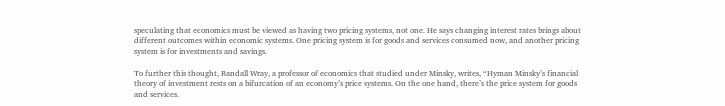speculating that economics must be viewed as having two pricing systems, not one. He says changing interest rates brings about different outcomes within economic systems. One pricing system is for goods and services consumed now, and another pricing system is for investments and savings.

To further this thought, Randall Wray, a professor of economics that studied under Minsky, writes, “Hyman Minsky’s financial theory of investment rests on a bifurcation of an economy’s price systems. On the one hand, there’s the price system for goods and services.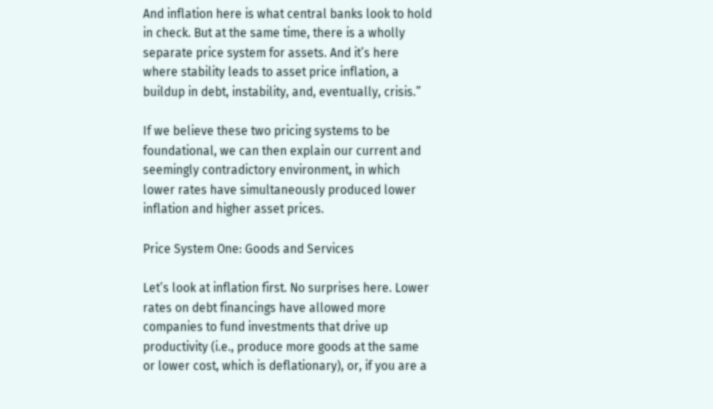And inflation here is what central banks look to hold in check. But at the same time, there is a wholly separate price system for assets. And it’s here where stability leads to asset price inflation, a buildup in debt, instability, and, eventually, crisis.”

If we believe these two pricing systems to be foundational, we can then explain our current and seemingly contradictory environment, in which lower rates have simultaneously produced lower inflation and higher asset prices.

Price System One: Goods and Services

Let’s look at inflation first. No surprises here. Lower rates on debt financings have allowed more companies to fund investments that drive up productivity (i.e., produce more goods at the same or lower cost, which is deflationary), or, if you are a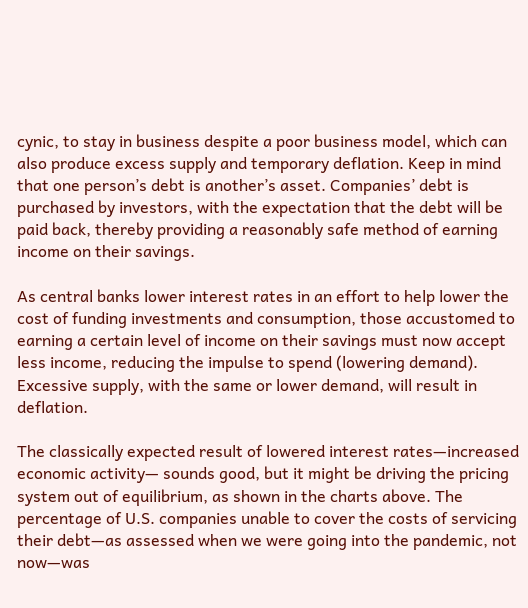cynic, to stay in business despite a poor business model, which can also produce excess supply and temporary deflation. Keep in mind that one person’s debt is another’s asset. Companies’ debt is purchased by investors, with the expectation that the debt will be paid back, thereby providing a reasonably safe method of earning income on their savings.

As central banks lower interest rates in an effort to help lower the cost of funding investments and consumption, those accustomed to earning a certain level of income on their savings must now accept less income, reducing the impulse to spend (lowering demand). Excessive supply, with the same or lower demand, will result in deflation.

The classically expected result of lowered interest rates—increased economic activity— sounds good, but it might be driving the pricing system out of equilibrium, as shown in the charts above. The percentage of U.S. companies unable to cover the costs of servicing their debt—as assessed when we were going into the pandemic, not now—was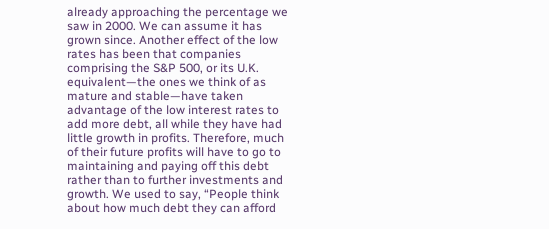already approaching the percentage we saw in 2000. We can assume it has grown since. Another effect of the low rates has been that companies comprising the S&P 500, or its U.K. equivalent—the ones we think of as mature and stable—have taken advantage of the low interest rates to add more debt, all while they have had little growth in profits. Therefore, much of their future profits will have to go to maintaining and paying off this debt rather than to further investments and growth. We used to say, “People think about how much debt they can afford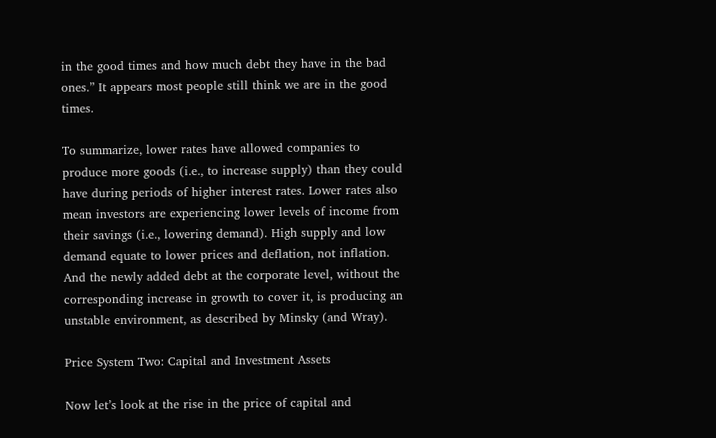in the good times and how much debt they have in the bad ones.” It appears most people still think we are in the good times.

To summarize, lower rates have allowed companies to produce more goods (i.e., to increase supply) than they could have during periods of higher interest rates. Lower rates also mean investors are experiencing lower levels of income from their savings (i.e., lowering demand). High supply and low demand equate to lower prices and deflation, not inflation. And the newly added debt at the corporate level, without the corresponding increase in growth to cover it, is producing an unstable environment, as described by Minsky (and Wray).

Price System Two: Capital and Investment Assets

Now let’s look at the rise in the price of capital and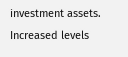investment assets. Increased levels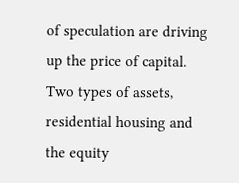of speculation are driving up the price of capital. Two types of assets, residential housing and the equity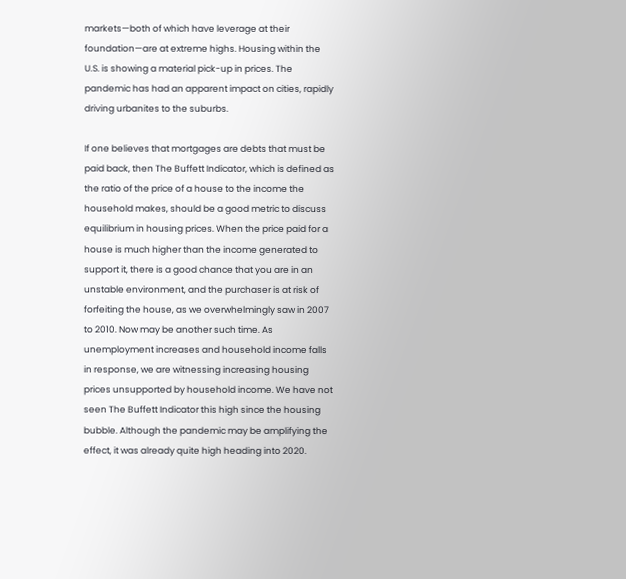markets—both of which have leverage at their foundation—are at extreme highs. Housing within the U.S. is showing a material pick-up in prices. The pandemic has had an apparent impact on cities, rapidly driving urbanites to the suburbs.

If one believes that mortgages are debts that must be paid back, then The Buffett Indicator, which is defined as the ratio of the price of a house to the income the household makes, should be a good metric to discuss equilibrium in housing prices. When the price paid for a house is much higher than the income generated to support it, there is a good chance that you are in an unstable environment, and the purchaser is at risk of forfeiting the house, as we overwhelmingly saw in 2007 to 2010. Now may be another such time. As unemployment increases and household income falls in response, we are witnessing increasing housing prices unsupported by household income. We have not seen The Buffett Indicator this high since the housing bubble. Although the pandemic may be amplifying the effect, it was already quite high heading into 2020.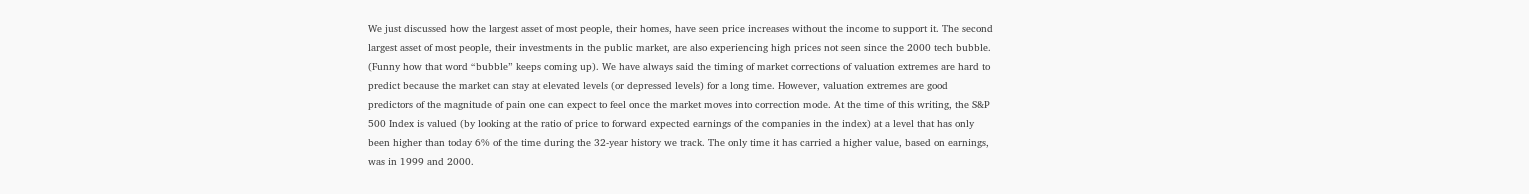We just discussed how the largest asset of most people, their homes, have seen price increases without the income to support it. The second largest asset of most people, their investments in the public market, are also experiencing high prices not seen since the 2000 tech bubble. (Funny how that word “bubble” keeps coming up). We have always said the timing of market corrections of valuation extremes are hard to predict because the market can stay at elevated levels (or depressed levels) for a long time. However, valuation extremes are good predictors of the magnitude of pain one can expect to feel once the market moves into correction mode. At the time of this writing, the S&P 500 Index is valued (by looking at the ratio of price to forward expected earnings of the companies in the index) at a level that has only been higher than today 6% of the time during the 32-year history we track. The only time it has carried a higher value, based on earnings, was in 1999 and 2000.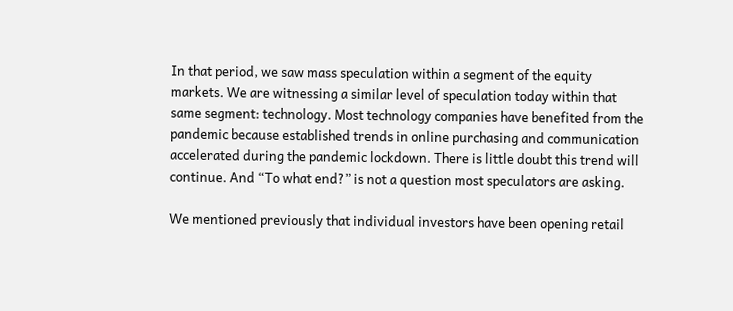In that period, we saw mass speculation within a segment of the equity markets. We are witnessing a similar level of speculation today within that same segment: technology. Most technology companies have benefited from the pandemic because established trends in online purchasing and communication accelerated during the pandemic lockdown. There is little doubt this trend will continue. And “To what end?” is not a question most speculators are asking.

We mentioned previously that individual investors have been opening retail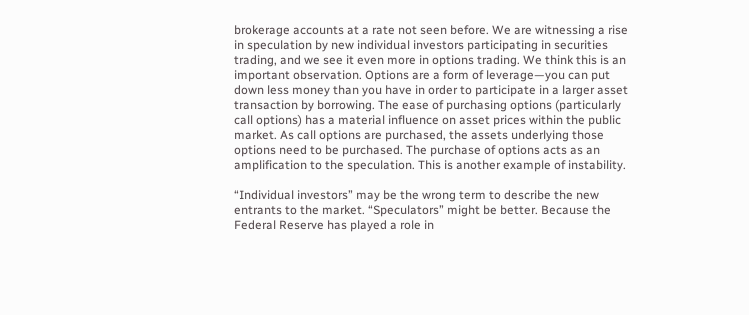brokerage accounts at a rate not seen before. We are witnessing a rise in speculation by new individual investors participating in securities trading, and we see it even more in options trading. We think this is an important observation. Options are a form of leverage—you can put down less money than you have in order to participate in a larger asset transaction by borrowing. The ease of purchasing options (particularly call options) has a material influence on asset prices within the public market. As call options are purchased, the assets underlying those options need to be purchased. The purchase of options acts as an amplification to the speculation. This is another example of instability.

“Individual investors” may be the wrong term to describe the new entrants to the market. “Speculators” might be better. Because the Federal Reserve has played a role in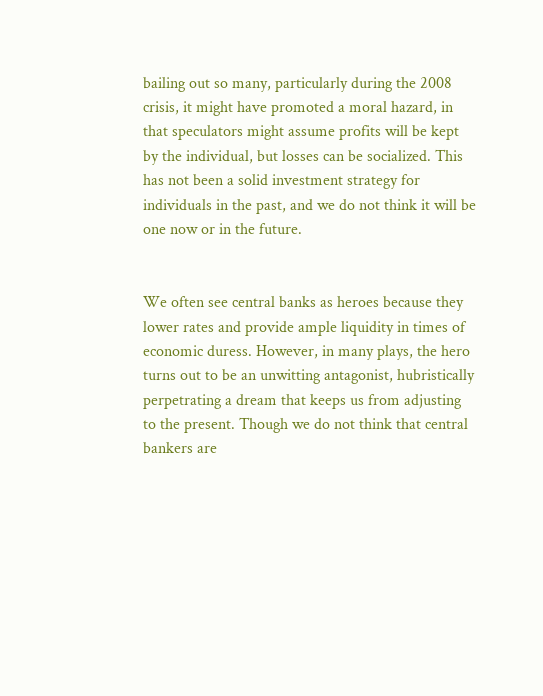bailing out so many, particularly during the 2008 crisis, it might have promoted a moral hazard, in that speculators might assume profits will be kept by the individual, but losses can be socialized. This has not been a solid investment strategy for individuals in the past, and we do not think it will be one now or in the future.


We often see central banks as heroes because they lower rates and provide ample liquidity in times of economic duress. However, in many plays, the hero turns out to be an unwitting antagonist, hubristically perpetrating a dream that keeps us from adjusting to the present. Though we do not think that central bankers are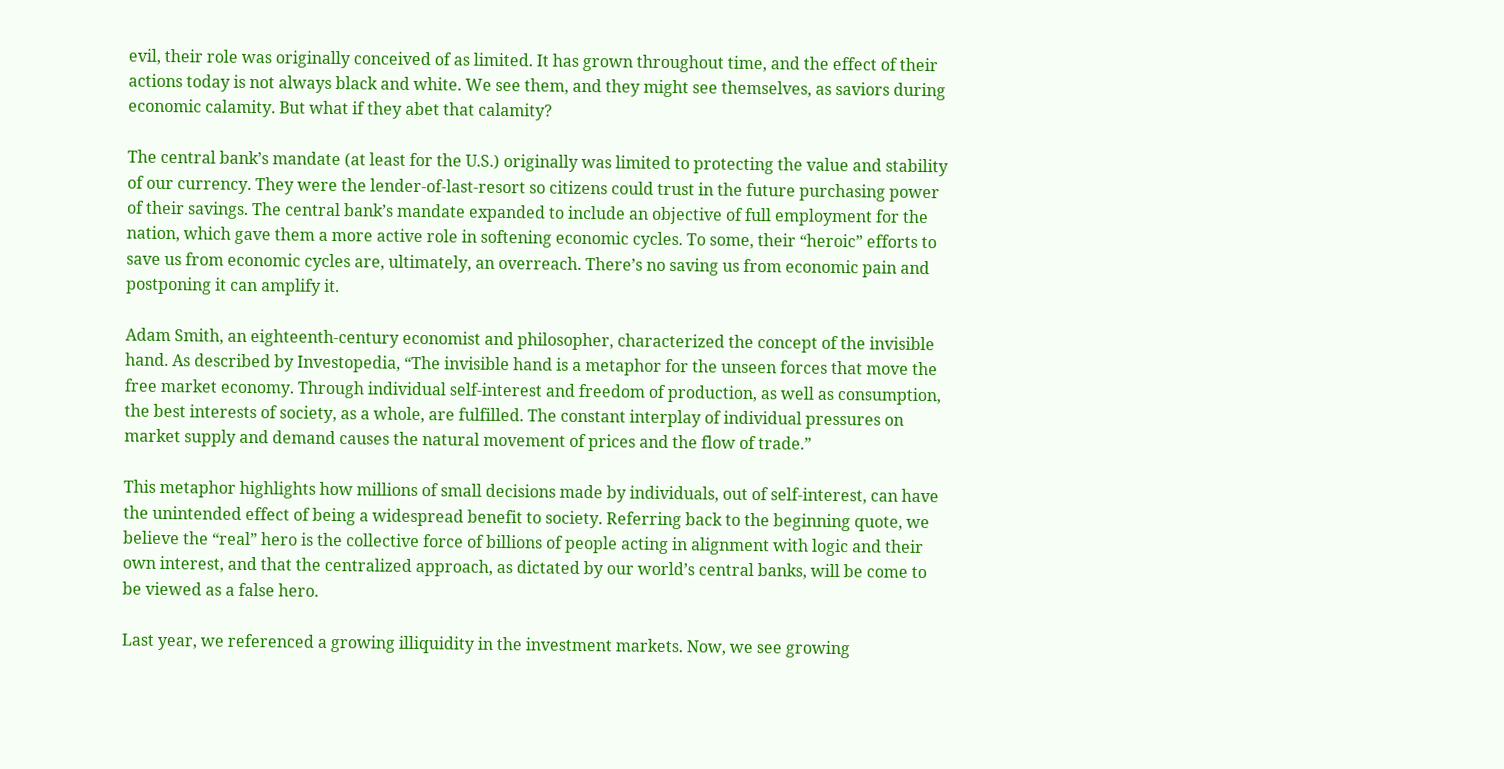evil, their role was originally conceived of as limited. It has grown throughout time, and the effect of their actions today is not always black and white. We see them, and they might see themselves, as saviors during economic calamity. But what if they abet that calamity?

The central bank’s mandate (at least for the U.S.) originally was limited to protecting the value and stability of our currency. They were the lender-of-last-resort so citizens could trust in the future purchasing power of their savings. The central bank’s mandate expanded to include an objective of full employment for the nation, which gave them a more active role in softening economic cycles. To some, their “heroic” efforts to save us from economic cycles are, ultimately, an overreach. There’s no saving us from economic pain and postponing it can amplify it.

Adam Smith, an eighteenth-century economist and philosopher, characterized the concept of the invisible hand. As described by Investopedia, “The invisible hand is a metaphor for the unseen forces that move the free market economy. Through individual self-interest and freedom of production, as well as consumption, the best interests of society, as a whole, are fulfilled. The constant interplay of individual pressures on market supply and demand causes the natural movement of prices and the flow of trade.”

This metaphor highlights how millions of small decisions made by individuals, out of self-interest, can have the unintended effect of being a widespread benefit to society. Referring back to the beginning quote, we believe the “real” hero is the collective force of billions of people acting in alignment with logic and their own interest, and that the centralized approach, as dictated by our world’s central banks, will be come to be viewed as a false hero.

Last year, we referenced a growing illiquidity in the investment markets. Now, we see growing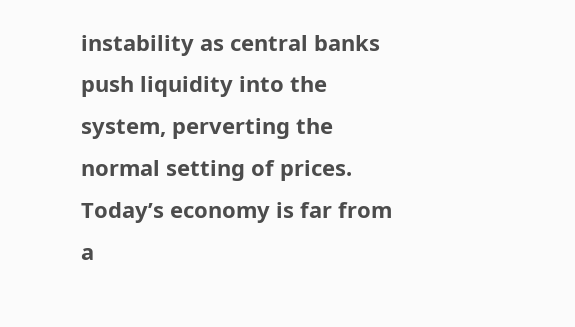instability as central banks push liquidity into the system, perverting the normal setting of prices. Today’s economy is far from a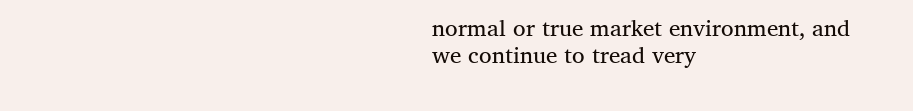normal or true market environment, and we continue to tread very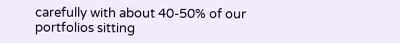carefully with about 40-50% of our portfolios sitting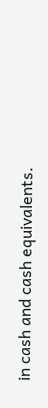in cash and cash equivalents.